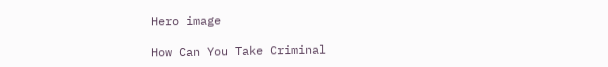Hero image

How Can You Take Criminal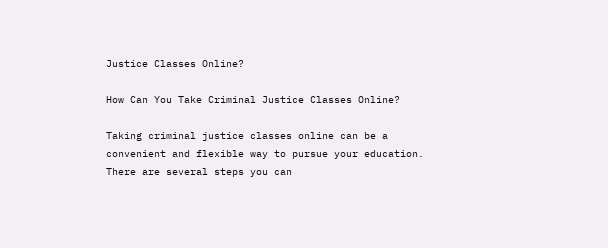Justice Classes Online?

How Can You Take Criminal Justice Classes Online?

Taking criminal justice classes online can be a convenient and flexible way to pursue your education. There are several steps you can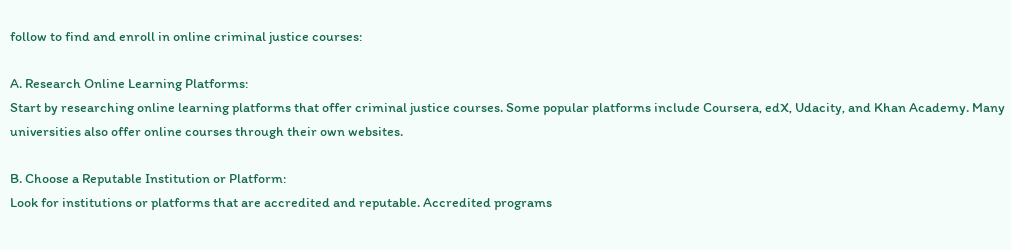follow to find and enroll in online criminal justice courses:

A. Research Online Learning Platforms:
Start by researching online learning platforms that offer criminal justice courses. Some popular platforms include Coursera, edX, Udacity, and Khan Academy. Many universities also offer online courses through their own websites.

B. Choose a Reputable Institution or Platform:
Look for institutions or platforms that are accredited and reputable. Accredited programs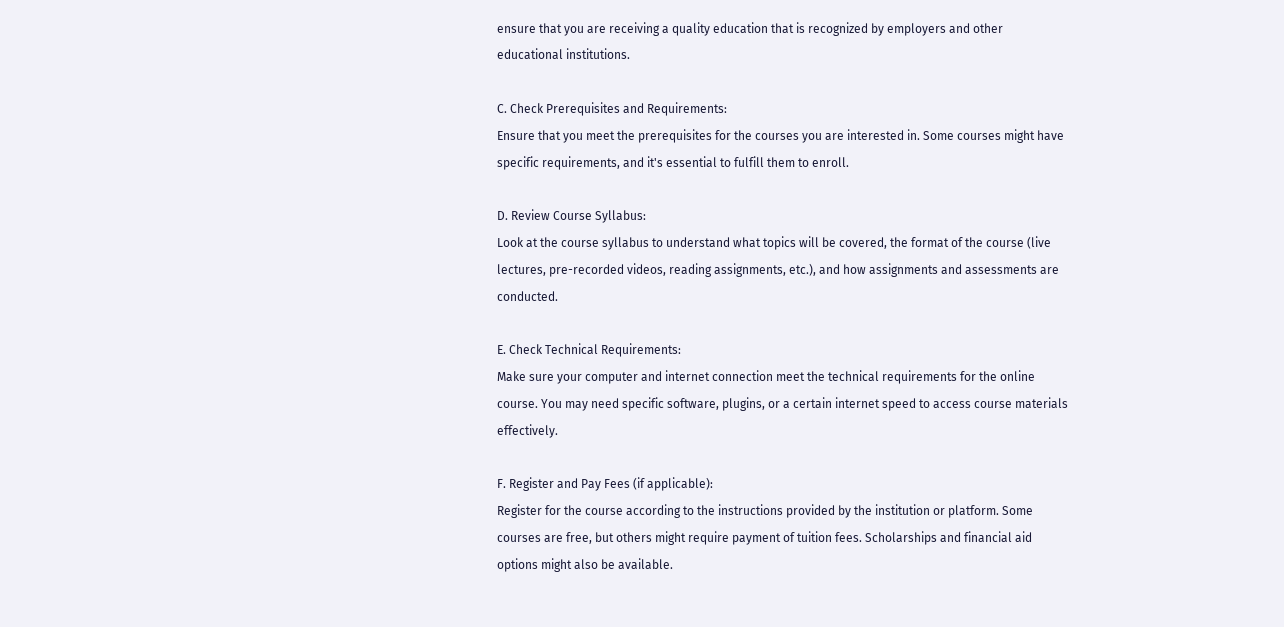ensure that you are receiving a quality education that is recognized by employers and other educational institutions.

C. Check Prerequisites and Requirements:
Ensure that you meet the prerequisites for the courses you are interested in. Some courses might have specific requirements, and it's essential to fulfill them to enroll.

D. Review Course Syllabus:
Look at the course syllabus to understand what topics will be covered, the format of the course (live lectures, pre-recorded videos, reading assignments, etc.), and how assignments and assessments are conducted.

E. Check Technical Requirements:
Make sure your computer and internet connection meet the technical requirements for the online course. You may need specific software, plugins, or a certain internet speed to access course materials effectively.

F. Register and Pay Fees (if applicable):
Register for the course according to the instructions provided by the institution or platform. Some courses are free, but others might require payment of tuition fees. Scholarships and financial aid options might also be available.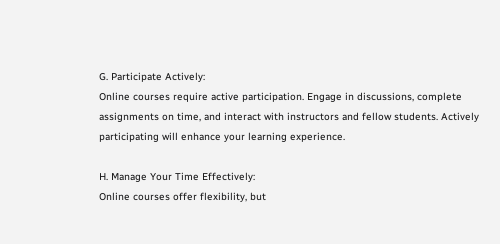G. Participate Actively:
Online courses require active participation. Engage in discussions, complete assignments on time, and interact with instructors and fellow students. Actively participating will enhance your learning experience.

H. Manage Your Time Effectively:
Online courses offer flexibility, but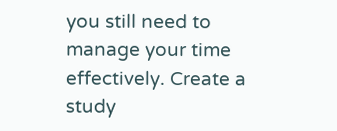you still need to manage your time effectively. Create a study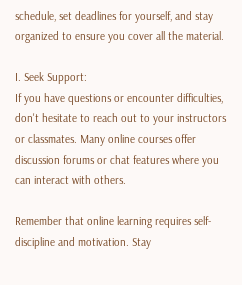schedule, set deadlines for yourself, and stay organized to ensure you cover all the material.

I. Seek Support:
If you have questions or encounter difficulties, don't hesitate to reach out to your instructors or classmates. Many online courses offer discussion forums or chat features where you can interact with others.

Remember that online learning requires self-discipline and motivation. Stay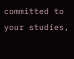committed to your studies,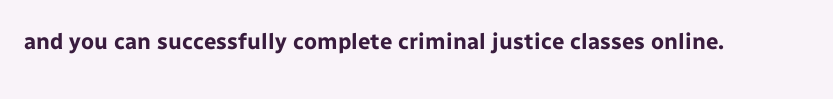and you can successfully complete criminal justice classes online.